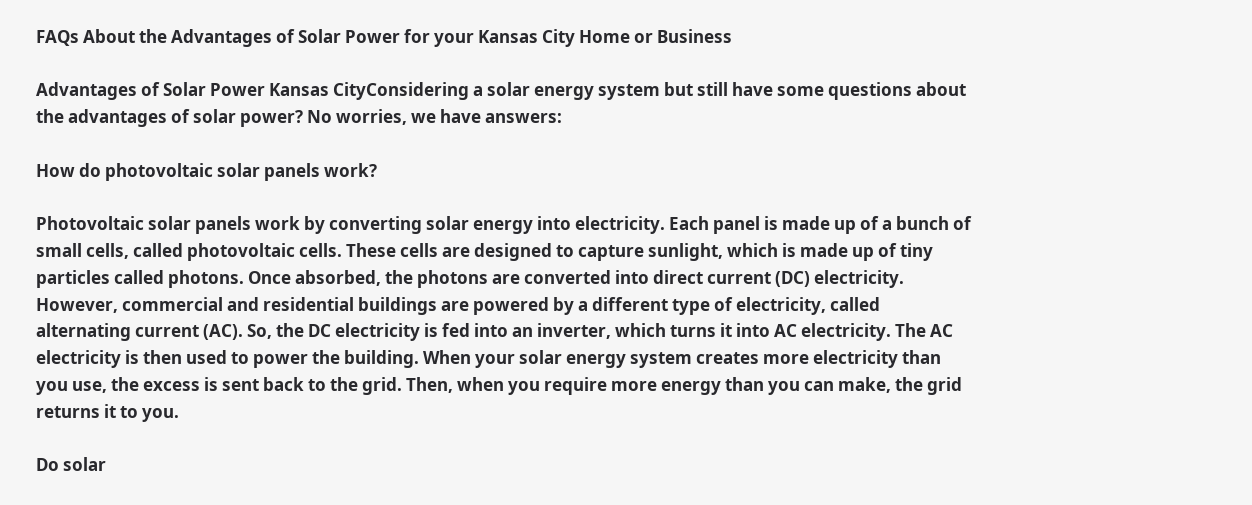FAQs About the Advantages of Solar Power for your Kansas City Home or Business

Advantages of Solar Power Kansas CityConsidering a solar energy system but still have some questions about the advantages of solar power? No worries, we have answers:

How do photovoltaic solar panels work?

Photovoltaic solar panels work by converting solar energy into electricity. Each panel is made up of a bunch of small cells, called photovoltaic cells. These cells are designed to capture sunlight, which is made up of tiny particles called photons. Once absorbed, the photons are converted into direct current (DC) electricity. However, commercial and residential buildings are powered by a different type of electricity, called alternating current (AC). So, the DC electricity is fed into an inverter, which turns it into AC electricity. The AC electricity is then used to power the building. When your solar energy system creates more electricity than you use, the excess is sent back to the grid. Then, when you require more energy than you can make, the grid returns it to you.

Do solar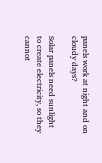panels work at night and on cloudy days?

Solar panels need sunlight to create electricity, so they cannot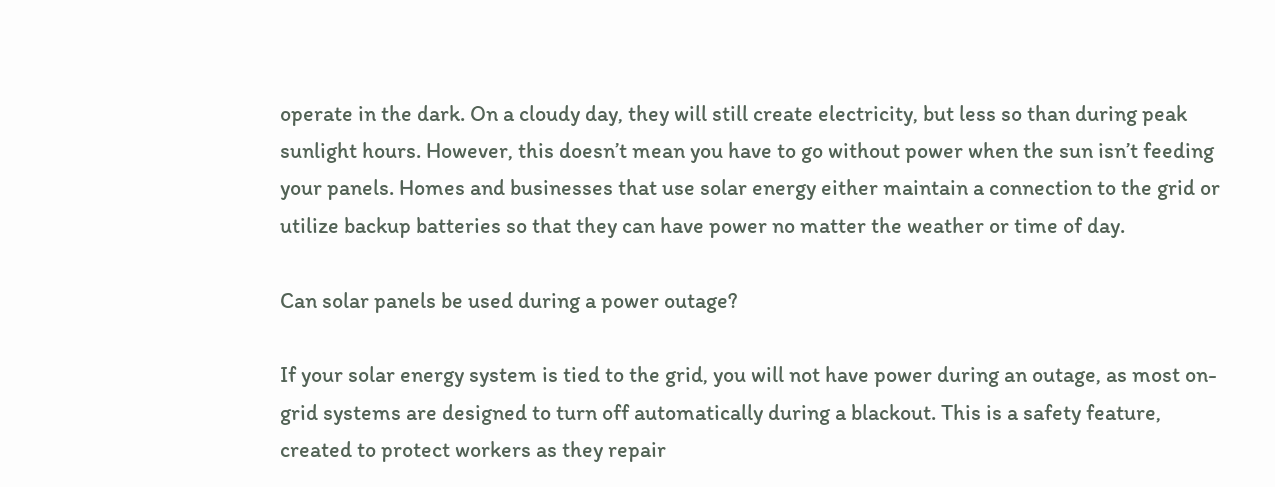operate in the dark. On a cloudy day, they will still create electricity, but less so than during peak sunlight hours. However, this doesn’t mean you have to go without power when the sun isn’t feeding your panels. Homes and businesses that use solar energy either maintain a connection to the grid or utilize backup batteries so that they can have power no matter the weather or time of day.

Can solar panels be used during a power outage?

If your solar energy system is tied to the grid, you will not have power during an outage, as most on-grid systems are designed to turn off automatically during a blackout. This is a safety feature, created to protect workers as they repair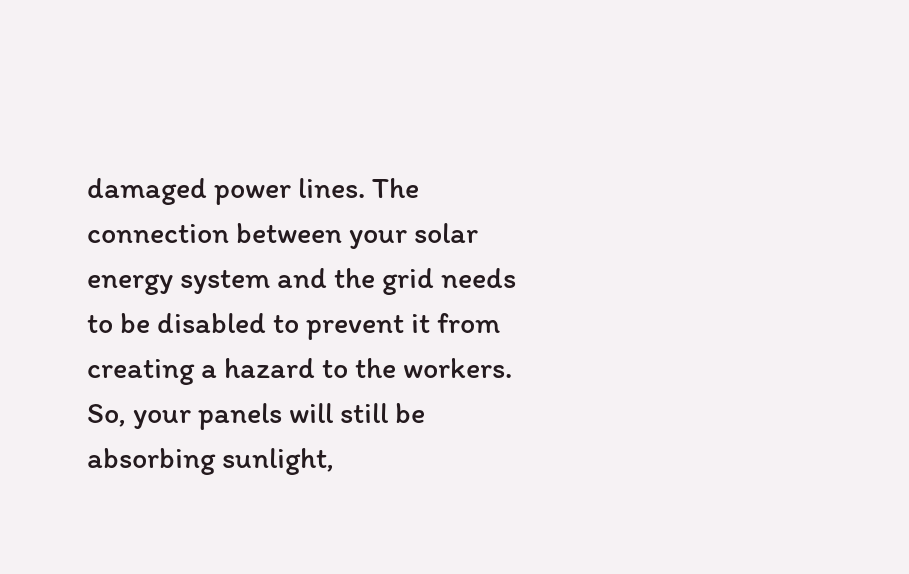damaged power lines. The connection between your solar energy system and the grid needs to be disabled to prevent it from creating a hazard to the workers. So, your panels will still be absorbing sunlight,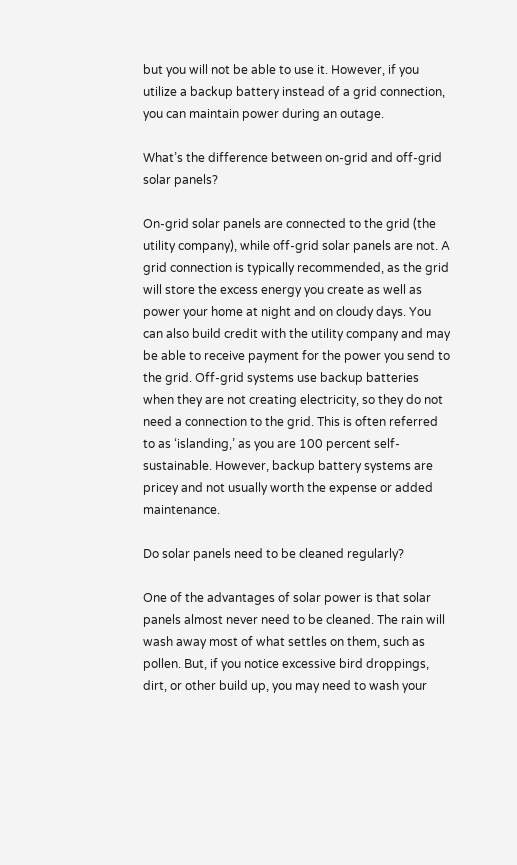but you will not be able to use it. However, if you utilize a backup battery instead of a grid connection, you can maintain power during an outage.

What’s the difference between on-grid and off-grid solar panels?

On-grid solar panels are connected to the grid (the utility company), while off-grid solar panels are not. A grid connection is typically recommended, as the grid will store the excess energy you create as well as power your home at night and on cloudy days. You can also build credit with the utility company and may be able to receive payment for the power you send to the grid. Off-grid systems use backup batteries when they are not creating electricity, so they do not need a connection to the grid. This is often referred to as ‘islanding,’ as you are 100 percent self-sustainable. However, backup battery systems are pricey and not usually worth the expense or added maintenance.

Do solar panels need to be cleaned regularly?

One of the advantages of solar power is that solar panels almost never need to be cleaned. The rain will wash away most of what settles on them, such as pollen. But, if you notice excessive bird droppings, dirt, or other build up, you may need to wash your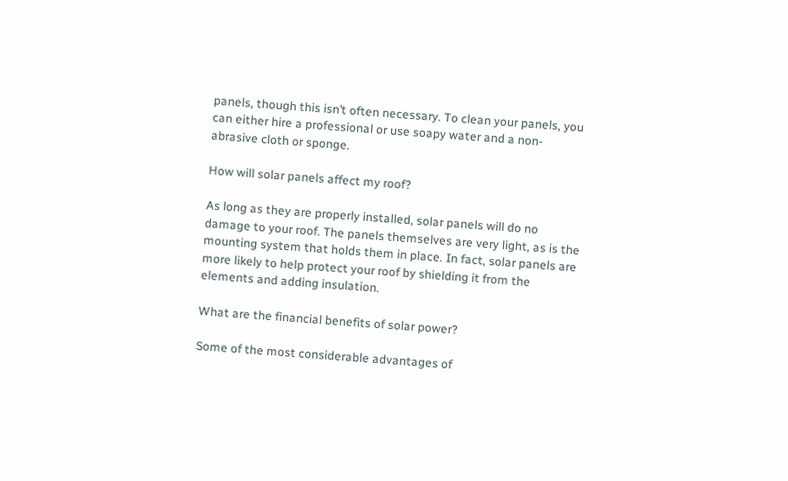panels, though this isn’t often necessary. To clean your panels, you can either hire a professional or use soapy water and a non-abrasive cloth or sponge.

How will solar panels affect my roof?

As long as they are properly installed, solar panels will do no damage to your roof. The panels themselves are very light, as is the mounting system that holds them in place. In fact, solar panels are more likely to help protect your roof by shielding it from the elements and adding insulation.

What are the financial benefits of solar power?

Some of the most considerable advantages of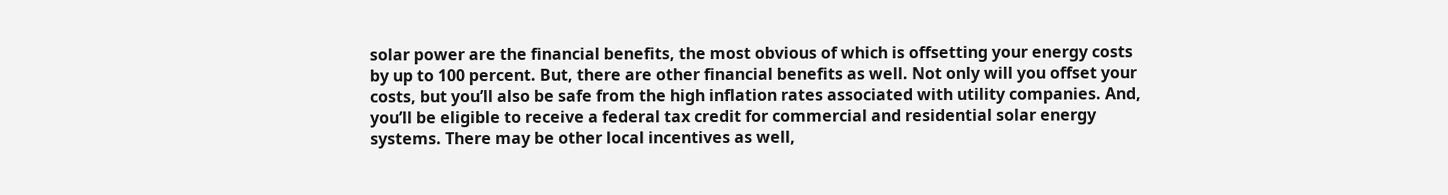solar power are the financial benefits, the most obvious of which is offsetting your energy costs by up to 100 percent. But, there are other financial benefits as well. Not only will you offset your costs, but you’ll also be safe from the high inflation rates associated with utility companies. And, you’ll be eligible to receive a federal tax credit for commercial and residential solar energy systems. There may be other local incentives as well,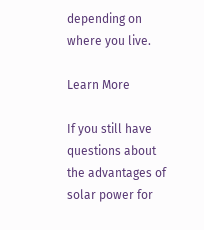depending on where you live.

Learn More

If you still have questions about the advantages of solar power for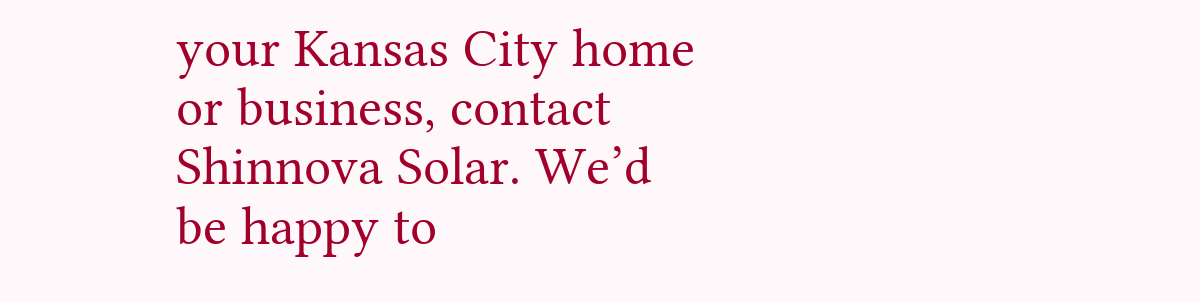your Kansas City home or business, contact Shinnova Solar. We’d be happy to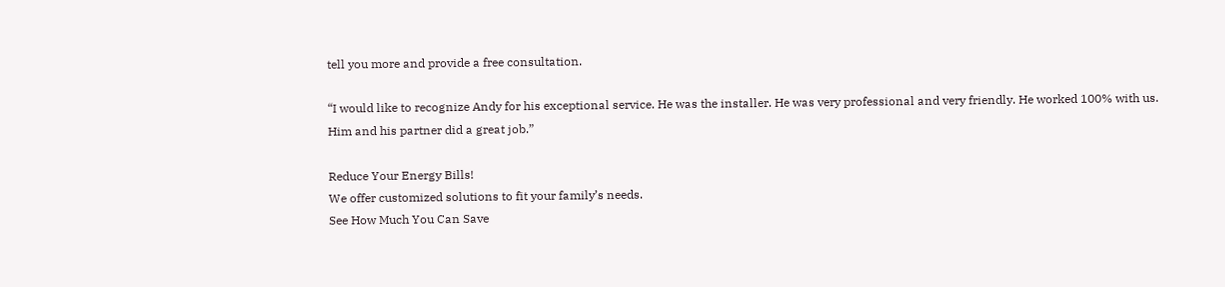tell you more and provide a free consultation.

“I would like to recognize Andy for his exceptional service. He was the installer. He was very professional and very friendly. He worked 100% with us. Him and his partner did a great job.”

Reduce Your Energy Bills!
We offer customized solutions to fit your family’s needs.
See How Much You Can Save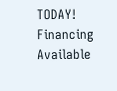TODAY!
Financing Available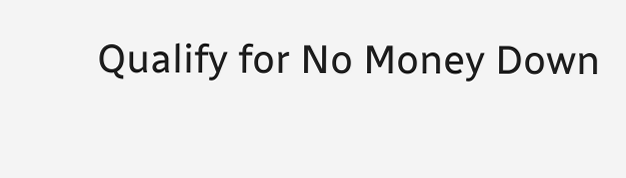Qualify for No Money Down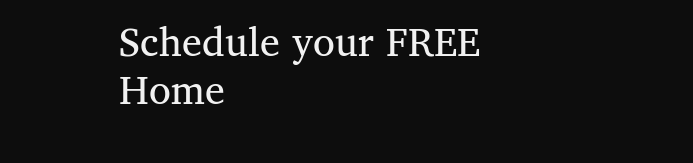Schedule your FREE Home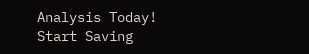Analysis Today!
Start Saving